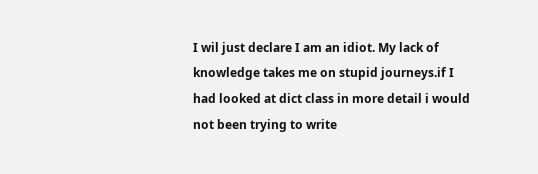I wil just declare I am an idiot. My lack of knowledge takes me on stupid journeys.if I had looked at dict class in more detail i would not been trying to write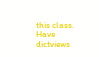this class. Have dictviews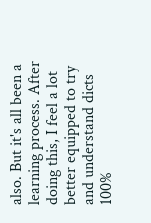also. But it's all been a learning process. After doing this, I feel a lot better equipped to try and understand dicts 100%